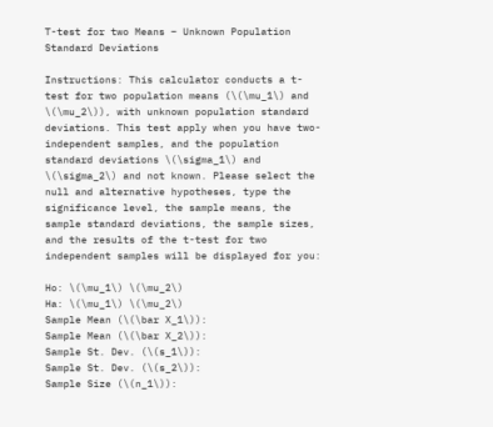T-test for two Means – Unknown Population Standard Deviations

Instructions: This calculator conducts a t-test for two population means (\(\mu_1\) and \(\mu_2\)), with unknown population standard deviations. This test apply when you have two-independent samples, and the population standard deviations \(\sigma_1\) and \(\sigma_2\) and not known. Please select the null and alternative hypotheses, type the significance level, the sample means, the sample standard deviations, the sample sizes, and the results of the t-test for two independent samples will be displayed for you:

Ho: \(\mu_1\) \(\mu_2\)
Ha: \(\mu_1\) \(\mu_2\)
Sample Mean (\(\bar X_1\)):
Sample Mean (\(\bar X_2\)):
Sample St. Dev. (\(s_1\)):
Sample St. Dev. (\(s_2\)):
Sample Size (\(n_1\)):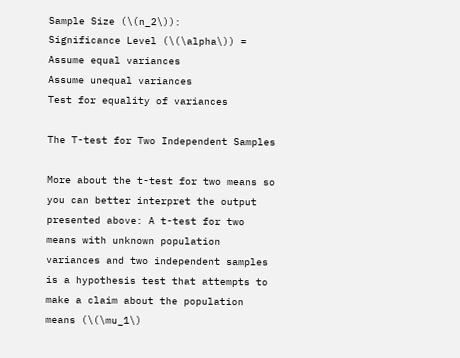Sample Size (\(n_2\)):
Significance Level (\(\alpha\)) =
Assume equal variances
Assume unequal variances
Test for equality of variances

The T-test for Two Independent Samples

More about the t-test for two means so you can better interpret the output presented above: A t-test for two means with unknown population variances and two independent samples is a hypothesis test that attempts to make a claim about the population means (\(\mu_1\)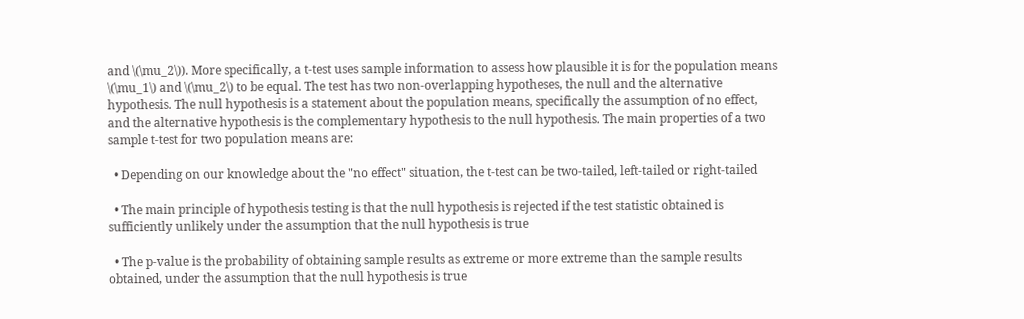and \(\mu_2\)). More specifically, a t-test uses sample information to assess how plausible it is for the population means \(\mu_1\) and \(\mu_2\) to be equal. The test has two non-overlapping hypotheses, the null and the alternative hypothesis. The null hypothesis is a statement about the population means, specifically the assumption of no effect, and the alternative hypothesis is the complementary hypothesis to the null hypothesis. The main properties of a two sample t-test for two population means are:

  • Depending on our knowledge about the "no effect" situation, the t-test can be two-tailed, left-tailed or right-tailed

  • The main principle of hypothesis testing is that the null hypothesis is rejected if the test statistic obtained is sufficiently unlikely under the assumption that the null hypothesis is true

  • The p-value is the probability of obtaining sample results as extreme or more extreme than the sample results obtained, under the assumption that the null hypothesis is true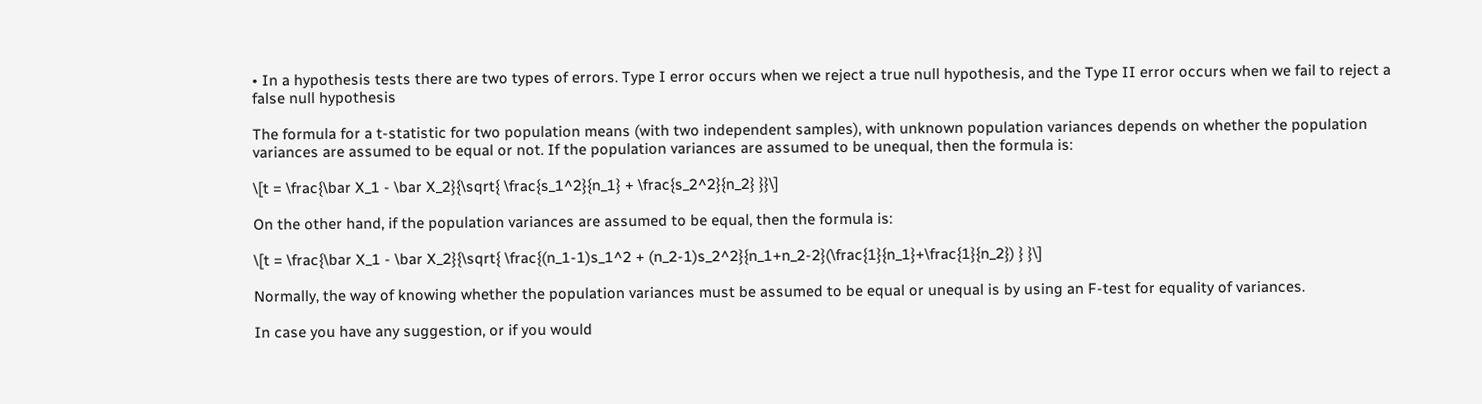• In a hypothesis tests there are two types of errors. Type I error occurs when we reject a true null hypothesis, and the Type II error occurs when we fail to reject a false null hypothesis

The formula for a t-statistic for two population means (with two independent samples), with unknown population variances depends on whether the population variances are assumed to be equal or not. If the population variances are assumed to be unequal, then the formula is:

\[t = \frac{\bar X_1 - \bar X_2}{\sqrt{ \frac{s_1^2}{n_1} + \frac{s_2^2}{n_2} }}\]

On the other hand, if the population variances are assumed to be equal, then the formula is:

\[t = \frac{\bar X_1 - \bar X_2}{\sqrt{ \frac{(n_1-1)s_1^2 + (n_2-1)s_2^2}{n_1+n_2-2}(\frac{1}{n_1}+\frac{1}{n_2}) } }\]

Normally, the way of knowing whether the population variances must be assumed to be equal or unequal is by using an F-test for equality of variances.

In case you have any suggestion, or if you would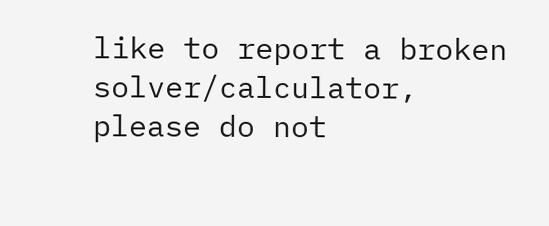like to report a broken solver/calculator, please do not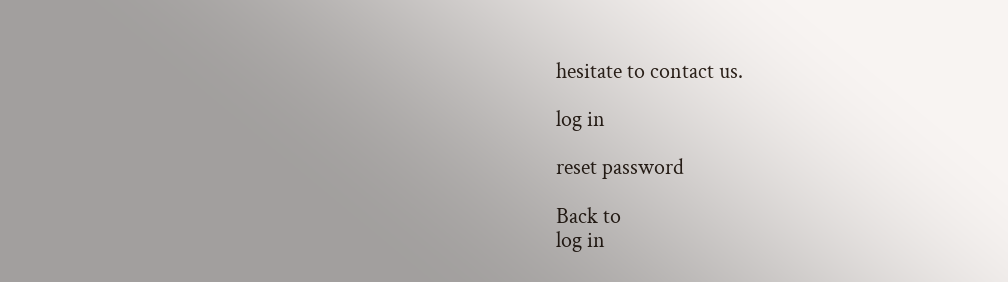hesitate to contact us.

log in

reset password

Back to
log in